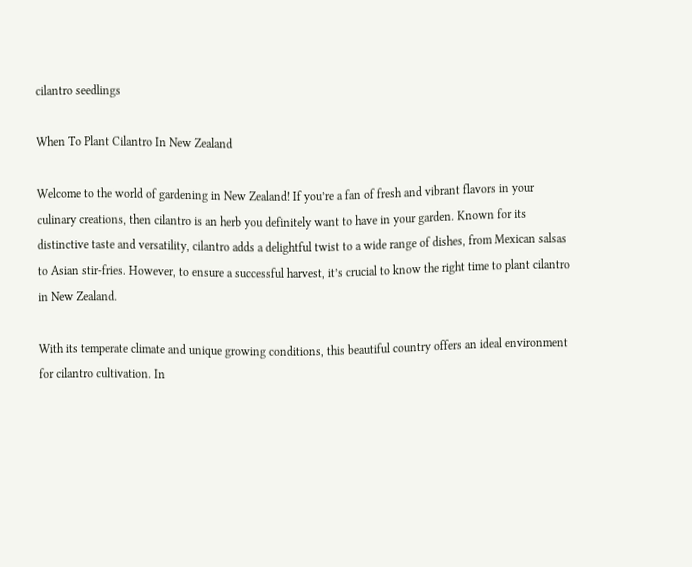cilantro seedlings

When To Plant Cilantro In New Zealand

Welcome to the world of gardening in New Zealand! If you’re a fan of fresh and vibrant flavors in your culinary creations, then cilantro is an herb you definitely want to have in your garden. Known for its distinctive taste and versatility, cilantro adds a delightful twist to a wide range of dishes, from Mexican salsas to Asian stir-fries. However, to ensure a successful harvest, it’s crucial to know the right time to plant cilantro in New Zealand.

With its temperate climate and unique growing conditions, this beautiful country offers an ideal environment for cilantro cultivation. In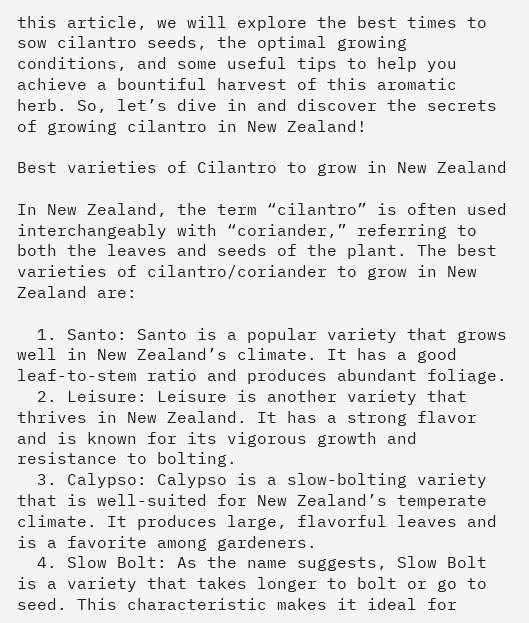this article, we will explore the best times to sow cilantro seeds, the optimal growing conditions, and some useful tips to help you achieve a bountiful harvest of this aromatic herb. So, let’s dive in and discover the secrets of growing cilantro in New Zealand!

Best varieties of Cilantro to grow in New Zealand

In New Zealand, the term “cilantro” is often used interchangeably with “coriander,” referring to both the leaves and seeds of the plant. The best varieties of cilantro/coriander to grow in New Zealand are:

  1. Santo: Santo is a popular variety that grows well in New Zealand’s climate. It has a good leaf-to-stem ratio and produces abundant foliage.
  2. Leisure: Leisure is another variety that thrives in New Zealand. It has a strong flavor and is known for its vigorous growth and resistance to bolting.
  3. Calypso: Calypso is a slow-bolting variety that is well-suited for New Zealand’s temperate climate. It produces large, flavorful leaves and is a favorite among gardeners.
  4. Slow Bolt: As the name suggests, Slow Bolt is a variety that takes longer to bolt or go to seed. This characteristic makes it ideal for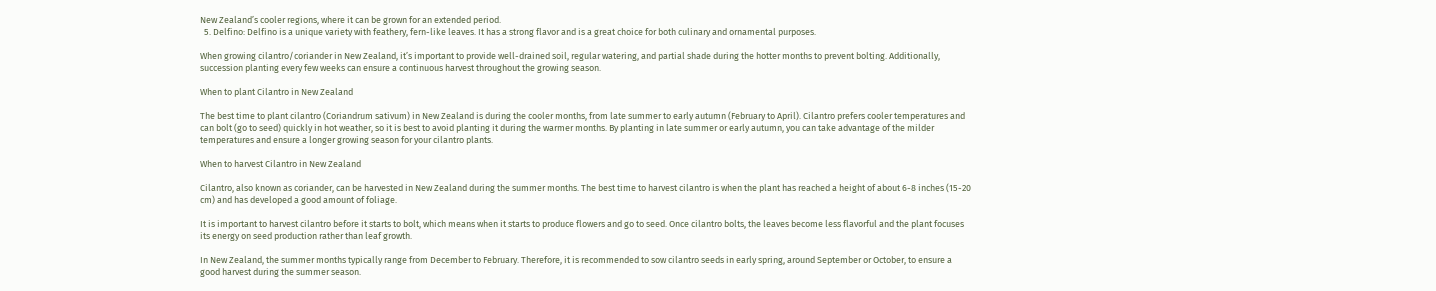New Zealand’s cooler regions, where it can be grown for an extended period.
  5. Delfino: Delfino is a unique variety with feathery, fern-like leaves. It has a strong flavor and is a great choice for both culinary and ornamental purposes.

When growing cilantro/coriander in New Zealand, it’s important to provide well-drained soil, regular watering, and partial shade during the hotter months to prevent bolting. Additionally, succession planting every few weeks can ensure a continuous harvest throughout the growing season.

When to plant Cilantro in New Zealand

The best time to plant cilantro (Coriandrum sativum) in New Zealand is during the cooler months, from late summer to early autumn (February to April). Cilantro prefers cooler temperatures and can bolt (go to seed) quickly in hot weather, so it is best to avoid planting it during the warmer months. By planting in late summer or early autumn, you can take advantage of the milder temperatures and ensure a longer growing season for your cilantro plants.

When to harvest Cilantro in New Zealand

Cilantro, also known as coriander, can be harvested in New Zealand during the summer months. The best time to harvest cilantro is when the plant has reached a height of about 6-8 inches (15-20 cm) and has developed a good amount of foliage.

It is important to harvest cilantro before it starts to bolt, which means when it starts to produce flowers and go to seed. Once cilantro bolts, the leaves become less flavorful and the plant focuses its energy on seed production rather than leaf growth.

In New Zealand, the summer months typically range from December to February. Therefore, it is recommended to sow cilantro seeds in early spring, around September or October, to ensure a good harvest during the summer season.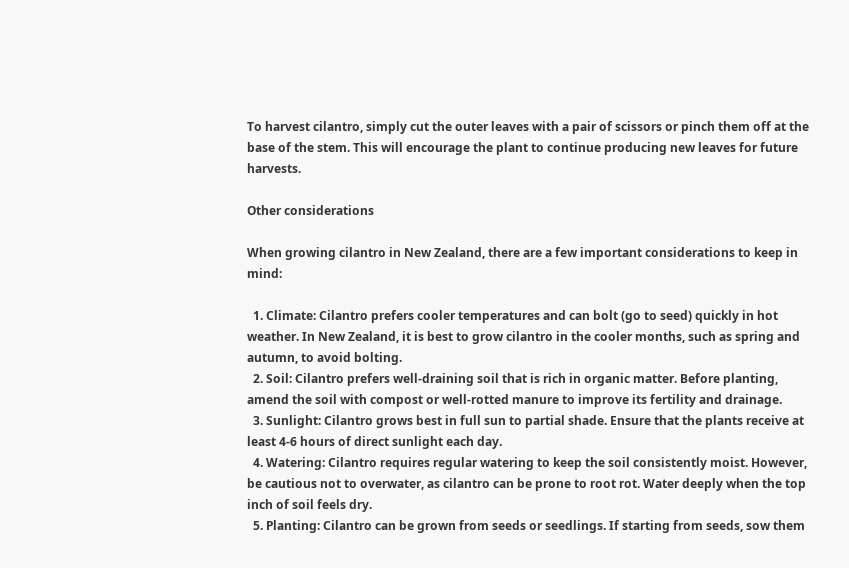To harvest cilantro, simply cut the outer leaves with a pair of scissors or pinch them off at the base of the stem. This will encourage the plant to continue producing new leaves for future harvests.

Other considerations

When growing cilantro in New Zealand, there are a few important considerations to keep in mind:

  1. Climate: Cilantro prefers cooler temperatures and can bolt (go to seed) quickly in hot weather. In New Zealand, it is best to grow cilantro in the cooler months, such as spring and autumn, to avoid bolting.
  2. Soil: Cilantro prefers well-draining soil that is rich in organic matter. Before planting, amend the soil with compost or well-rotted manure to improve its fertility and drainage.
  3. Sunlight: Cilantro grows best in full sun to partial shade. Ensure that the plants receive at least 4-6 hours of direct sunlight each day.
  4. Watering: Cilantro requires regular watering to keep the soil consistently moist. However, be cautious not to overwater, as cilantro can be prone to root rot. Water deeply when the top inch of soil feels dry.
  5. Planting: Cilantro can be grown from seeds or seedlings. If starting from seeds, sow them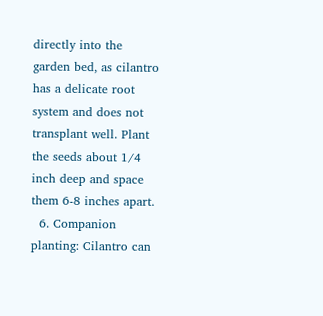directly into the garden bed, as cilantro has a delicate root system and does not transplant well. Plant the seeds about 1/4 inch deep and space them 6-8 inches apart.
  6. Companion planting: Cilantro can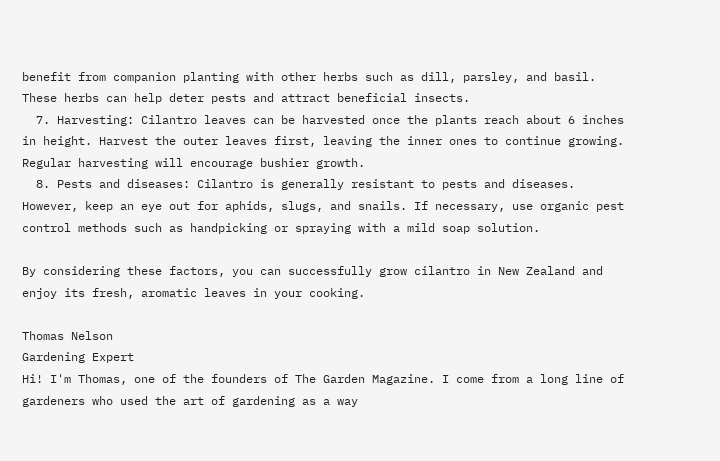benefit from companion planting with other herbs such as dill, parsley, and basil. These herbs can help deter pests and attract beneficial insects.
  7. Harvesting: Cilantro leaves can be harvested once the plants reach about 6 inches in height. Harvest the outer leaves first, leaving the inner ones to continue growing. Regular harvesting will encourage bushier growth.
  8. Pests and diseases: Cilantro is generally resistant to pests and diseases. However, keep an eye out for aphids, slugs, and snails. If necessary, use organic pest control methods such as handpicking or spraying with a mild soap solution.

By considering these factors, you can successfully grow cilantro in New Zealand and enjoy its fresh, aromatic leaves in your cooking.

Thomas Nelson
Gardening Expert
Hi! I'm Thomas, one of the founders of The Garden Magazine. I come from a long line of gardeners who used the art of gardening as a way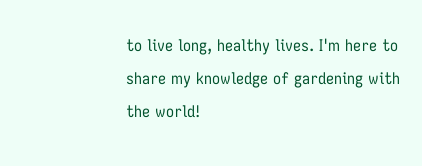to live long, healthy lives. I'm here to share my knowledge of gardening with the world!